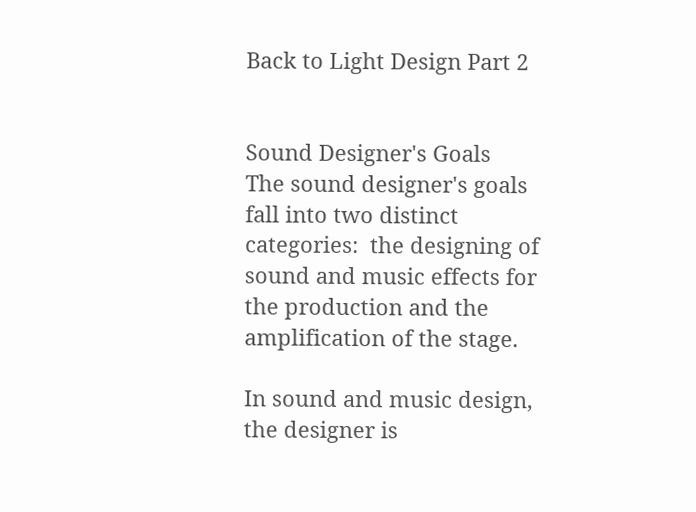Back to Light Design Part 2


Sound Designer's Goals
The sound designer's goals fall into two distinct categories:  the designing of sound and music effects for the production and the amplification of the stage.

In sound and music design, the designer is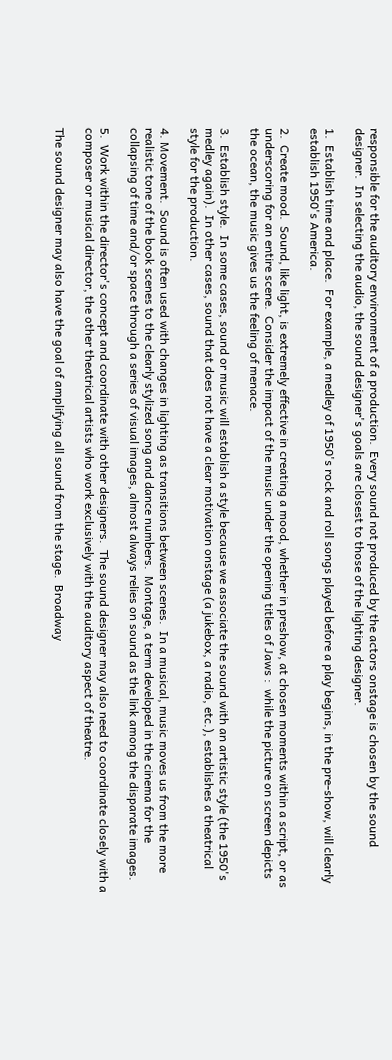responsible for the auditory environment of a production.  Every sound not produced by the actors onstage is chosen by the sound designer.  In selecting the audio, the sound designer's goals are closest to those of the lighting designer.

1.  Establish time and place.  For example, a medley of 1950's rock and roll songs played before a play begins, in the pre-show, will clearly establish 1950's America.

2.  Create mood.  Sound, like light, is extremely effective in creating a mood, whether in preshow, at chosen moments within a script, or as underscoring for an entire scene.  Consider the impact of the music under the opening titles of Jaws :  while the picture on screen depicts the ocean, the music gives us the feeling of menace.

3.  Establish style.  In some cases, sound or music will establish a style because we associate the sound with an artistic style (the 1950's medley again).  In other cases, sound that does not have a clear motivation onstage (a jukebox, a radio, etc.), establishes a theatrical style for the production.

4. Movement.  Sound is often used with changes in lighting as transitions between scenes.  In a musical, music moves us from the more realistic tone of the book scenes to the clearly stylized song and dance numbers.  Montage, a term developed in the cinema for the collapsing of time and/or space through a series of visual images, almost always relies on sound as the link among the disparate images.

5.  Work within the director's concept and coordinate with other designers.  The sound designer may also need to coordinate closely with a composer or musical director, the other theatrical artists who work exclusively with the auditory aspect of theatre.

The sound designer may also have the goal of amplifying all sound from the stage.  Broadway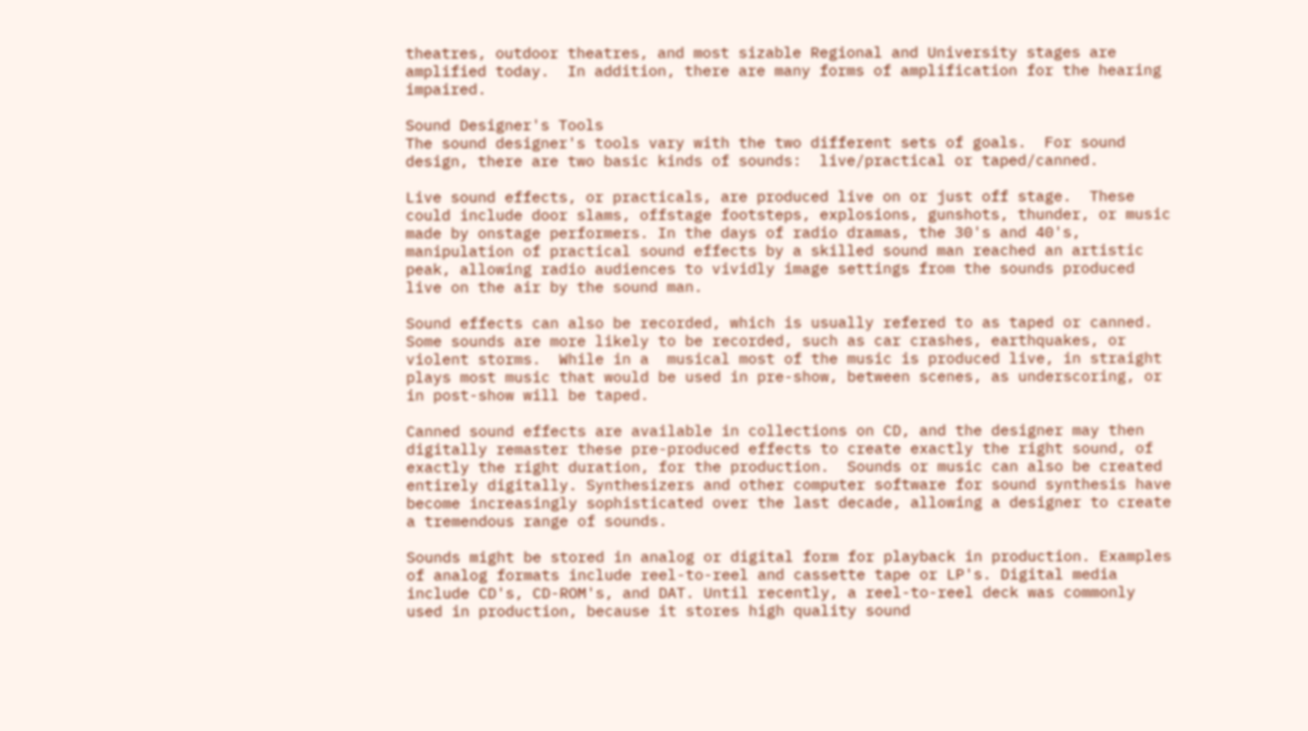theatres, outdoor theatres, and most sizable Regional and University stages are amplified today.  In addition, there are many forms of amplification for the hearing impaired.

Sound Designer's Tools
The sound designer's tools vary with the two different sets of goals.  For sound design, there are two basic kinds of sounds:  live/practical or taped/canned.

Live sound effects, or practicals, are produced live on or just off stage.  These could include door slams, offstage footsteps, explosions, gunshots, thunder, or music made by onstage performers. In the days of radio dramas, the 30's and 40's, manipulation of practical sound effects by a skilled sound man reached an artistic peak, allowing radio audiences to vividly image settings from the sounds produced live on the air by the sound man.

Sound effects can also be recorded, which is usually refered to as taped or canned.  Some sounds are more likely to be recorded, such as car crashes, earthquakes, or violent storms.  While in a  musical most of the music is produced live, in straight plays most music that would be used in pre-show, between scenes, as underscoring, or in post-show will be taped.

Canned sound effects are available in collections on CD, and the designer may then digitally remaster these pre-produced effects to create exactly the right sound, of exactly the right duration, for the production.  Sounds or music can also be created entirely digitally. Synthesizers and other computer software for sound synthesis have become increasingly sophisticated over the last decade, allowing a designer to create a tremendous range of sounds.

Sounds might be stored in analog or digital form for playback in production. Examples of analog formats include reel-to-reel and cassette tape or LP's. Digital media include CD's, CD-ROM's, and DAT. Until recently, a reel-to-reel deck was commonly used in production, because it stores high quality sound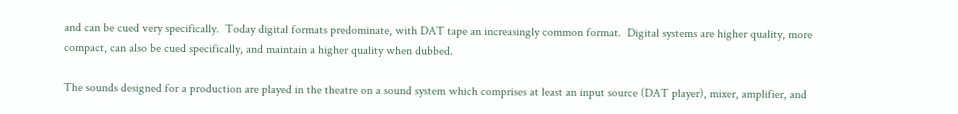and can be cued very specifically.  Today digital formats predominate, with DAT tape an increasingly common format.  Digital systems are higher quality, more compact, can also be cued specifically, and maintain a higher quality when dubbed.

The sounds designed for a production are played in the theatre on a sound system which comprises at least an input source (DAT player), mixer, amplifier, and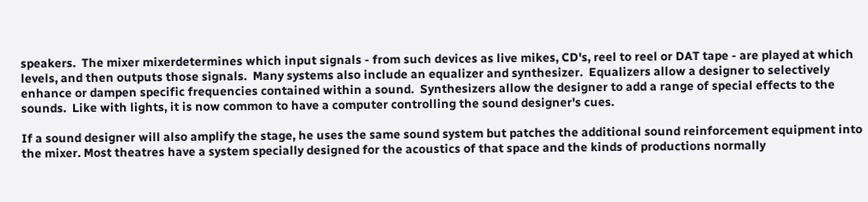speakers.  The mixer mixerdetermines which input signals - from such devices as live mikes, CD's, reel to reel or DAT tape - are played at which levels, and then outputs those signals.  Many systems also include an equalizer and synthesizer.  Equalizers allow a designer to selectively enhance or dampen specific frequencies contained within a sound.  Synthesizers allow the designer to add a range of special effects to the sounds.  Like with lights, it is now common to have a computer controlling the sound designer's cues.

If a sound designer will also amplify the stage, he uses the same sound system but patches the additional sound reinforcement equipment into the mixer. Most theatres have a system specially designed for the acoustics of that space and the kinds of productions normally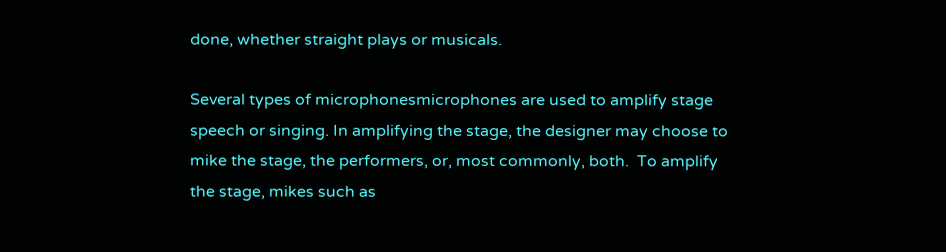done, whether straight plays or musicals.

Several types of microphonesmicrophones are used to amplify stage speech or singing. In amplifying the stage, the designer may choose to mike the stage, the performers, or, most commonly, both.  To amplify the stage, mikes such as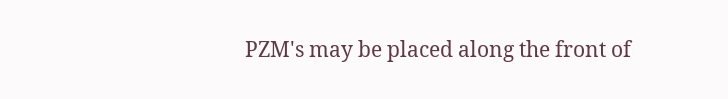PZM's may be placed along the front of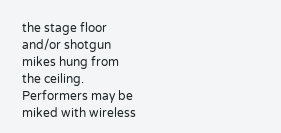the stage floor and/or shotgun mikes hung from the ceiling.  Performers may be miked with wireless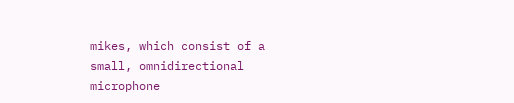mikes, which consist of a small, omnidirectional microphone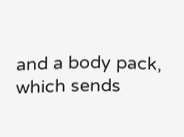and a body pack, which sends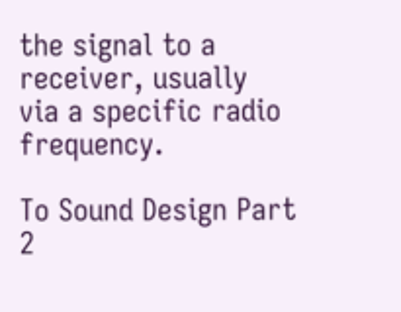the signal to a receiver, usually via a specific radio frequency.

To Sound Design Part 2